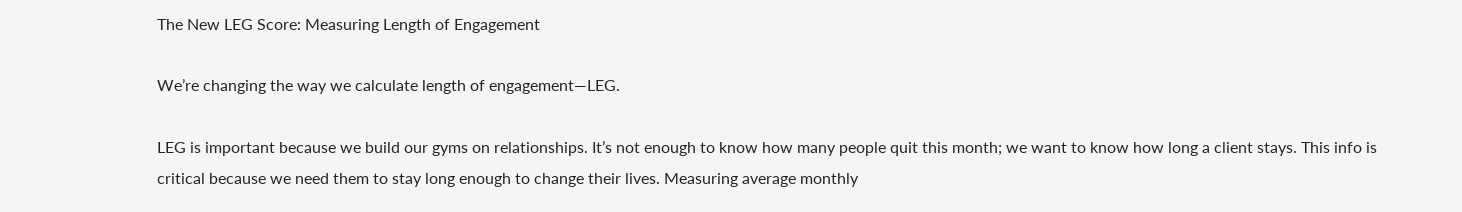The New LEG Score: Measuring Length of Engagement

We’re changing the way we calculate length of engagement—LEG.

LEG is important because we build our gyms on relationships. It’s not enough to know how many people quit this month; we want to know how long a client stays. This info is critical because we need them to stay long enough to change their lives. Measuring average monthly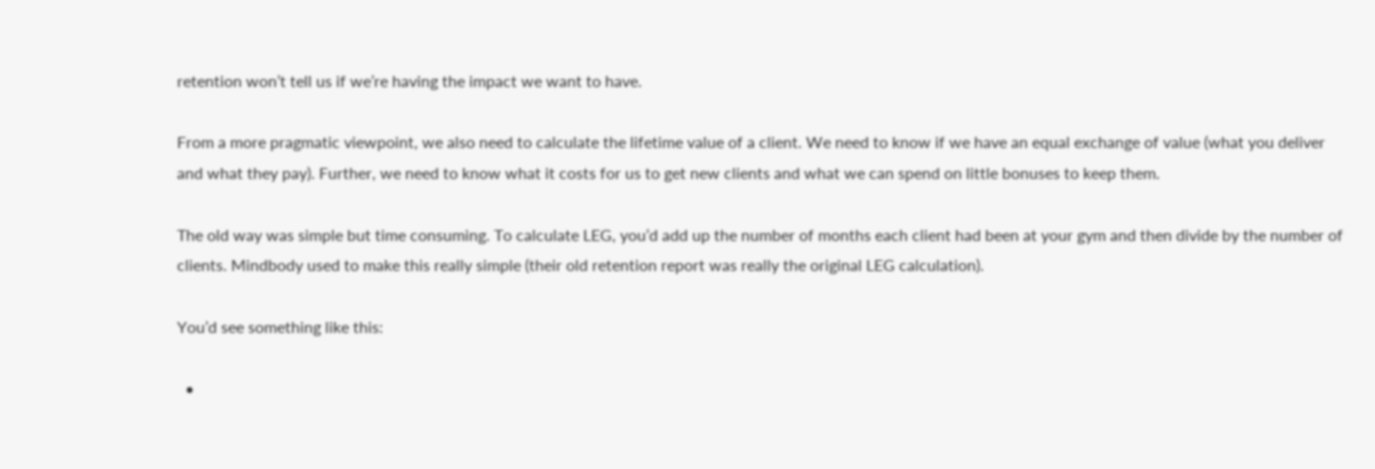retention won’t tell us if we’re having the impact we want to have.

From a more pragmatic viewpoint, we also need to calculate the lifetime value of a client. We need to know if we have an equal exchange of value (what you deliver and what they pay). Further, we need to know what it costs for us to get new clients and what we can spend on little bonuses to keep them.

The old way was simple but time consuming. To calculate LEG, you’d add up the number of months each client had been at your gym and then divide by the number of clients. Mindbody used to make this really simple (their old retention report was really the original LEG calculation).

You’d see something like this:

  •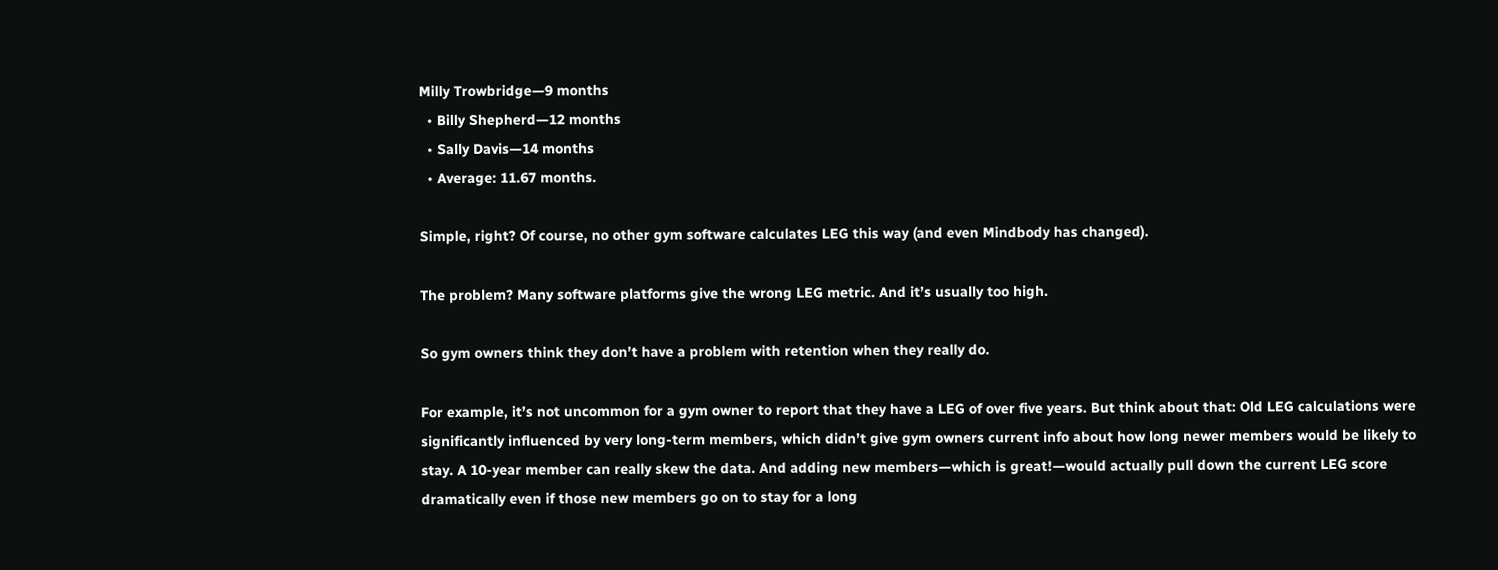Milly Trowbridge—9 months
  • Billy Shepherd—12 months
  • Sally Davis—14 months
  • Average: 11.67 months.

Simple, right? Of course, no other gym software calculates LEG this way (and even Mindbody has changed).

The problem? Many software platforms give the wrong LEG metric. And it’s usually too high.

So gym owners think they don’t have a problem with retention when they really do.

For example, it’s not uncommon for a gym owner to report that they have a LEG of over five years. But think about that: Old LEG calculations were significantly influenced by very long-term members, which didn’t give gym owners current info about how long newer members would be likely to stay. A 10-year member can really skew the data. And adding new members—which is great!—would actually pull down the current LEG score dramatically even if those new members go on to stay for a long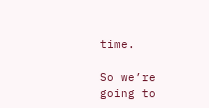time.

So we’re going to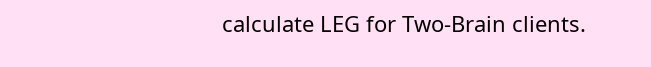calculate LEG for Two-Brain clients.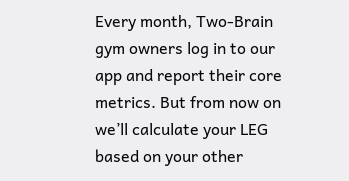Every month, Two-Brain gym owners log in to our app and report their core metrics. But from now on we’ll calculate your LEG based on your other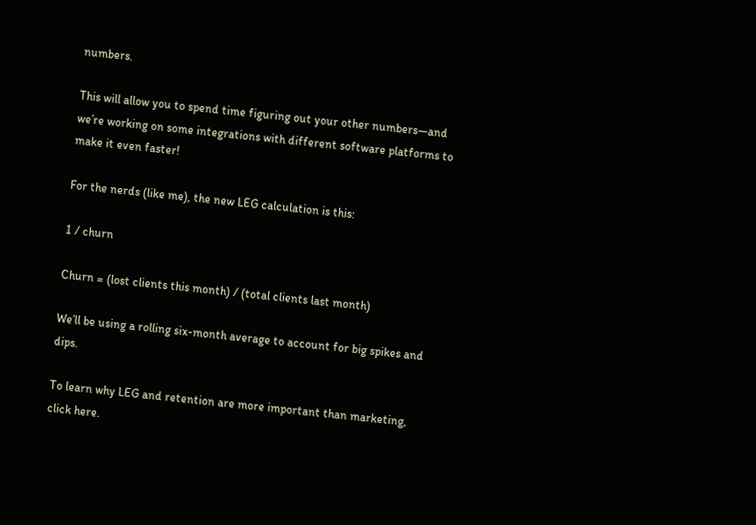numbers.

This will allow you to spend time figuring out your other numbers—and we’re working on some integrations with different software platforms to make it even faster!

For the nerds (like me), the new LEG calculation is this:

1 / churn

Churn = (lost clients this month) / (total clients last month)

We’ll be using a rolling six-month average to account for big spikes and dips.

To learn why LEG and retention are more important than marketing, click here.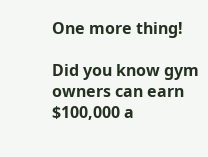One more thing!

Did you know gym owners can earn $100,000 a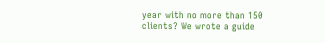year with no more than 150 clients? We wrote a guide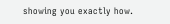showing you exactly how.